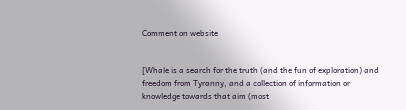Comment on website


[Whale is a search for the truth (and the fun of exploration) and freedom from Tyranny, and a collection of information or knowledge towards that aim (most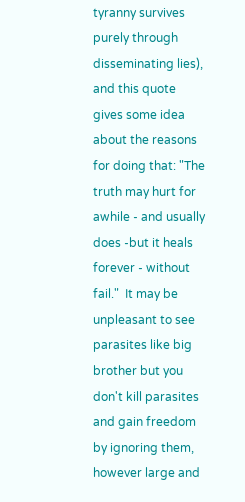tyranny survives purely through disseminating lies), and this quote gives some idea about the reasons for doing that: "The truth may hurt for awhile - and usually does -but it heals forever - without fail."  It may be unpleasant to see parasites like big brother but you don't kill parasites and gain freedom by ignoring them, however large and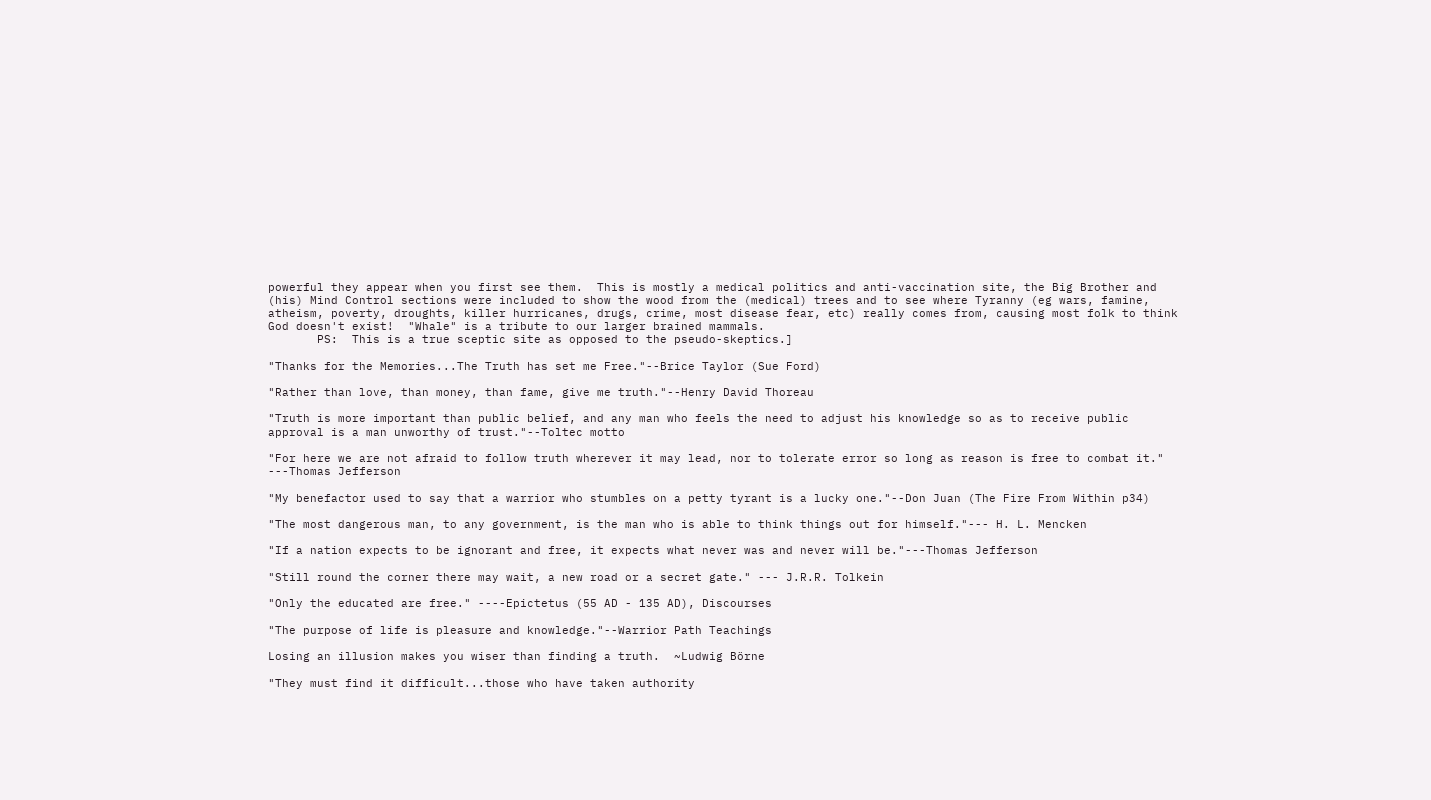powerful they appear when you first see them.  This is mostly a medical politics and anti-vaccination site, the Big Brother and (his) Mind Control sections were included to show the wood from the (medical) trees and to see where Tyranny (eg wars, famine, atheism, poverty, droughts, killer hurricanes, drugs, crime, most disease fear, etc) really comes from, causing most folk to think God doesn't exist!  "Whale" is a tribute to our larger brained mammals.
       PS:  This is a true sceptic site as opposed to the pseudo-skeptics.]

"Thanks for the Memories...The Truth has set me Free."--Brice Taylor (Sue Ford)

"Rather than love, than money, than fame, give me truth."--Henry David Thoreau

"Truth is more important than public belief, and any man who feels the need to adjust his knowledge so as to receive public approval is a man unworthy of trust."--Toltec motto

"For here we are not afraid to follow truth wherever it may lead, nor to tolerate error so long as reason is free to combat it."  ---Thomas Jefferson

"My benefactor used to say that a warrior who stumbles on a petty tyrant is a lucky one."--Don Juan (The Fire From Within p34)

"The most dangerous man, to any government, is the man who is able to think things out for himself."--- H. L. Mencken

"If a nation expects to be ignorant and free, it expects what never was and never will be."---Thomas Jefferson

"Still round the corner there may wait, a new road or a secret gate." --- J.R.R. Tolkein

"Only the educated are free." ----Epictetus (55 AD - 135 AD), Discourses

"The purpose of life is pleasure and knowledge."--Warrior Path Teachings

Losing an illusion makes you wiser than finding a truth.  ~Ludwig Börne

"They must find it difficult...those who have taken authority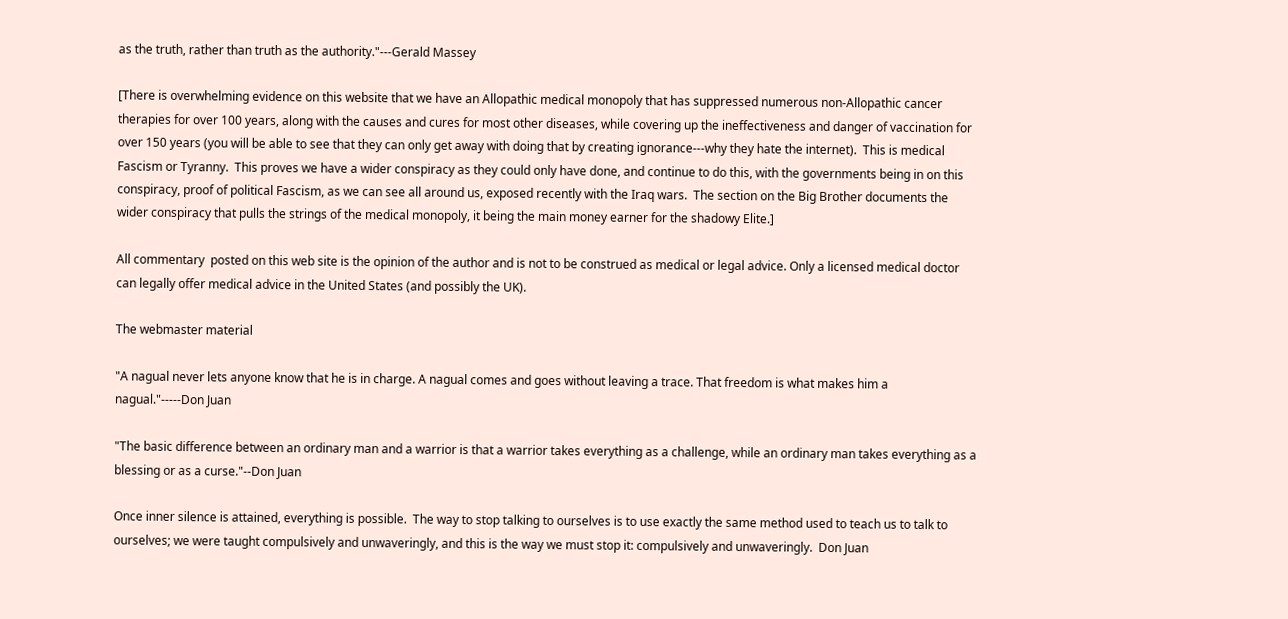as the truth, rather than truth as the authority."---Gerald Massey

[There is overwhelming evidence on this website that we have an Allopathic medical monopoly that has suppressed numerous non-Allopathic cancer therapies for over 100 years, along with the causes and cures for most other diseases, while covering up the ineffectiveness and danger of vaccination for over 150 years (you will be able to see that they can only get away with doing that by creating ignorance---why they hate the internet).  This is medical Fascism or Tyranny.  This proves we have a wider conspiracy as they could only have done, and continue to do this, with the governments being in on this conspiracy, proof of political Fascism, as we can see all around us, exposed recently with the Iraq wars.  The section on the Big Brother documents the wider conspiracy that pulls the strings of the medical monopoly, it being the main money earner for the shadowy Elite.]

All commentary  posted on this web site is the opinion of the author and is not to be construed as medical or legal advice. Only a licensed medical doctor can legally offer medical advice in the United States (and possibly the UK).

The webmaster material

"A nagual never lets anyone know that he is in charge. A nagual comes and goes without leaving a trace. That freedom is what makes him a nagual."-----Don Juan

"The basic difference between an ordinary man and a warrior is that a warrior takes everything as a challenge, while an ordinary man takes everything as a blessing or as a curse."--Don Juan

Once inner silence is attained, everything is possible.  The way to stop talking to ourselves is to use exactly the same method used to teach us to talk to ourselves; we were taught compulsively and unwaveringly, and this is the way we must stop it: compulsively and unwaveringly.  Don Juan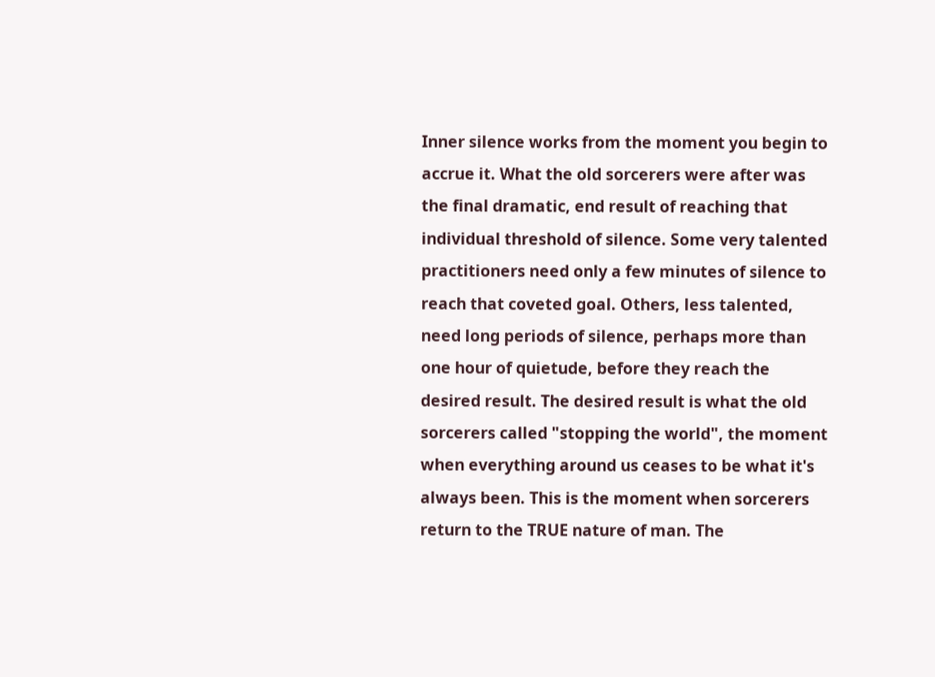Inner silence works from the moment you begin to accrue it. What the old sorcerers were after was the final dramatic, end result of reaching that individual threshold of silence. Some very talented practitioners need only a few minutes of silence to reach that coveted goal. Others, less talented, need long periods of silence, perhaps more than one hour of quietude, before they reach the desired result. The desired result is what the old sorcerers called "stopping the world", the moment when everything around us ceases to be what it's always been. This is the moment when sorcerers return to the TRUE nature of man. The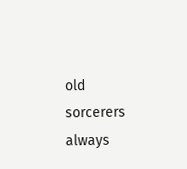old sorcerers always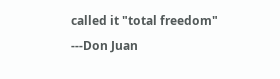called it "total freedom" ---Don Juan